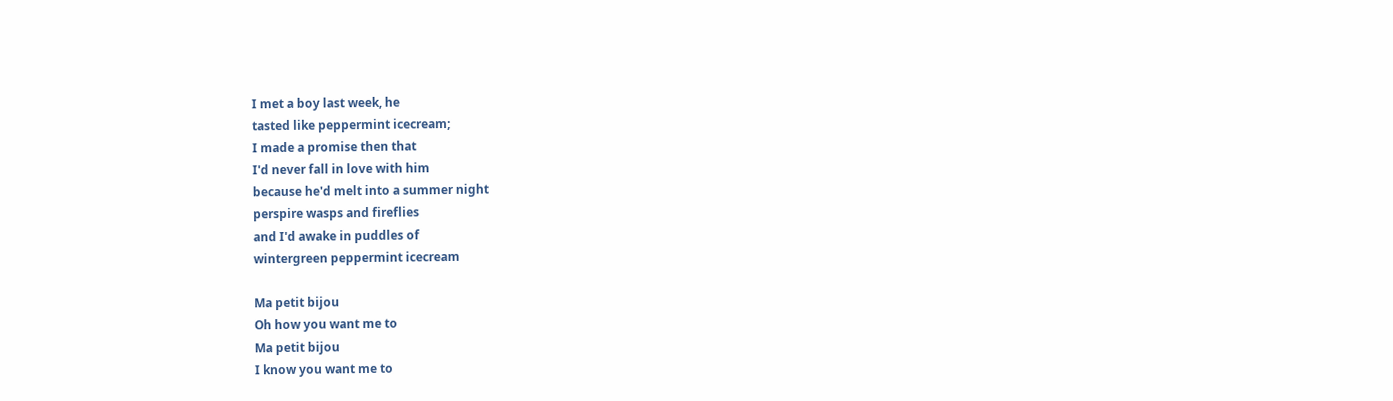I met a boy last week, he
tasted like peppermint icecream;
I made a promise then that
I'd never fall in love with him
because he'd melt into a summer night
perspire wasps and fireflies
and I'd awake in puddles of
wintergreen peppermint icecream

Ma petit bijou
Oh how you want me to
Ma petit bijou
I know you want me to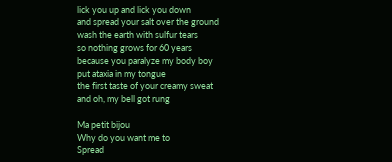lick you up and lick you down
and spread your salt over the ground
wash the earth with sulfur tears
so nothing grows for 60 years
because you paralyze my body boy
put ataxia in my tongue
the first taste of your creamy sweat
and oh, my bell got rung

Ma petit bijou
Why do you want me to
Spread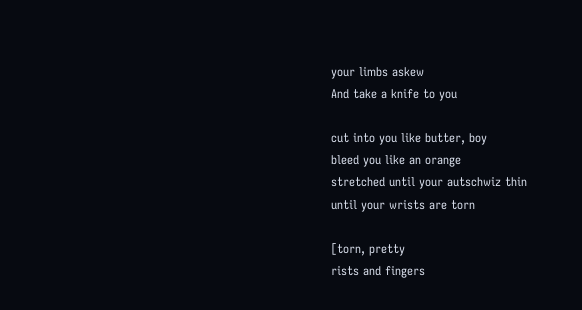your limbs askew
And take a knife to you

cut into you like butter, boy
bleed you like an orange
stretched until your autschwiz thin
until your wrists are torn

[torn, pretty
rists and fingers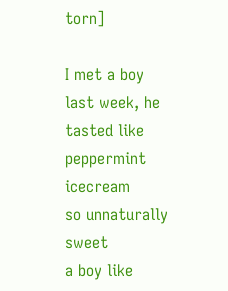torn]

I met a boy last week, he
tasted like peppermint icecream
so unnaturally sweet
a boy like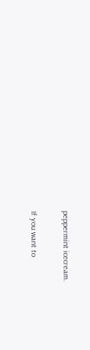peppermint icecream.

If you want to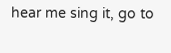hear me sing it, go to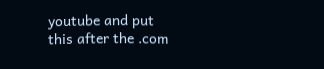youtube and put this after the .com